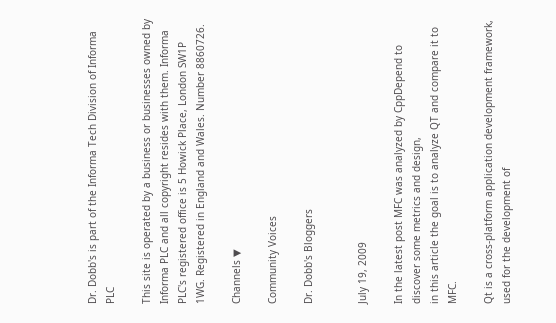Dr. Dobb's is part of the Informa Tech Division of Informa PLC

This site is operated by a business or businesses owned by Informa PLC and all copyright resides with them. Informa PLC's registered office is 5 Howick Place, London SW1P 1WG. Registered in England and Wales. Number 8860726.

Channels ▼

Community Voices

Dr. Dobb's Bloggers


July 19, 2009

In the latest post MFC was analyzed by CppDepend to discover some metrics and design,
in this article the goal is to analyze QT and compare it to MFC.

Qt is a cross-platform application development framework, used for the development of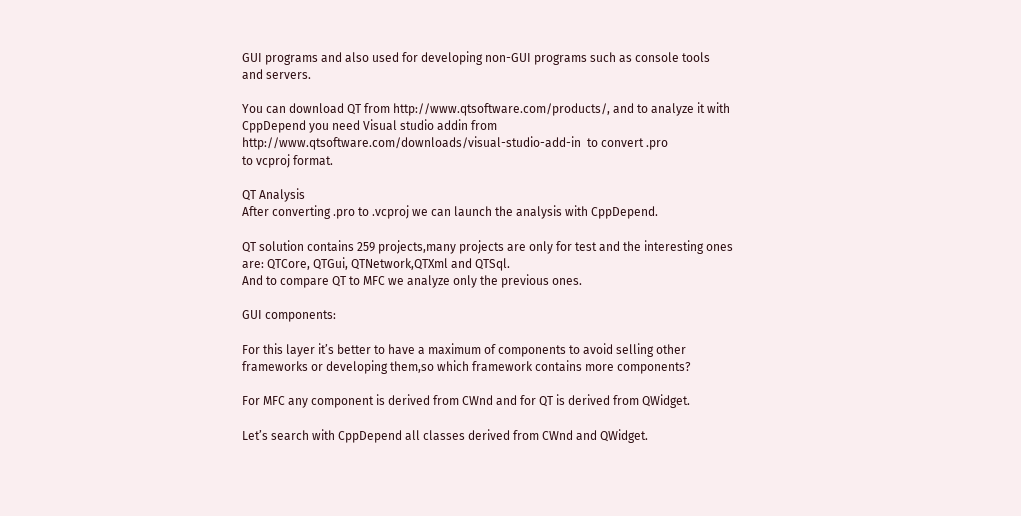GUI programs and also used for developing non-GUI programs such as console tools
and servers.

You can download QT from http://www.qtsoftware.com/products/, and to analyze it with
CppDepend you need Visual studio addin from
http://www.qtsoftware.com/downloads/visual-studio-add-in  to convert .pro
to vcproj format.

QT Analysis
After converting .pro to .vcproj we can launch the analysis with CppDepend.

QT solution contains 259 projects,many projects are only for test and the interesting ones
are: QTCore, QTGui, QTNetwork,QTXml and QTSql.
And to compare QT to MFC we analyze only the previous ones.

GUI components:

For this layer it’s better to have a maximum of components to avoid selling other
frameworks or developing them,so which framework contains more components?

For MFC any component is derived from CWnd and for QT is derived from QWidget.

Let’s search with CppDepend all classes derived from CWnd and QWidget.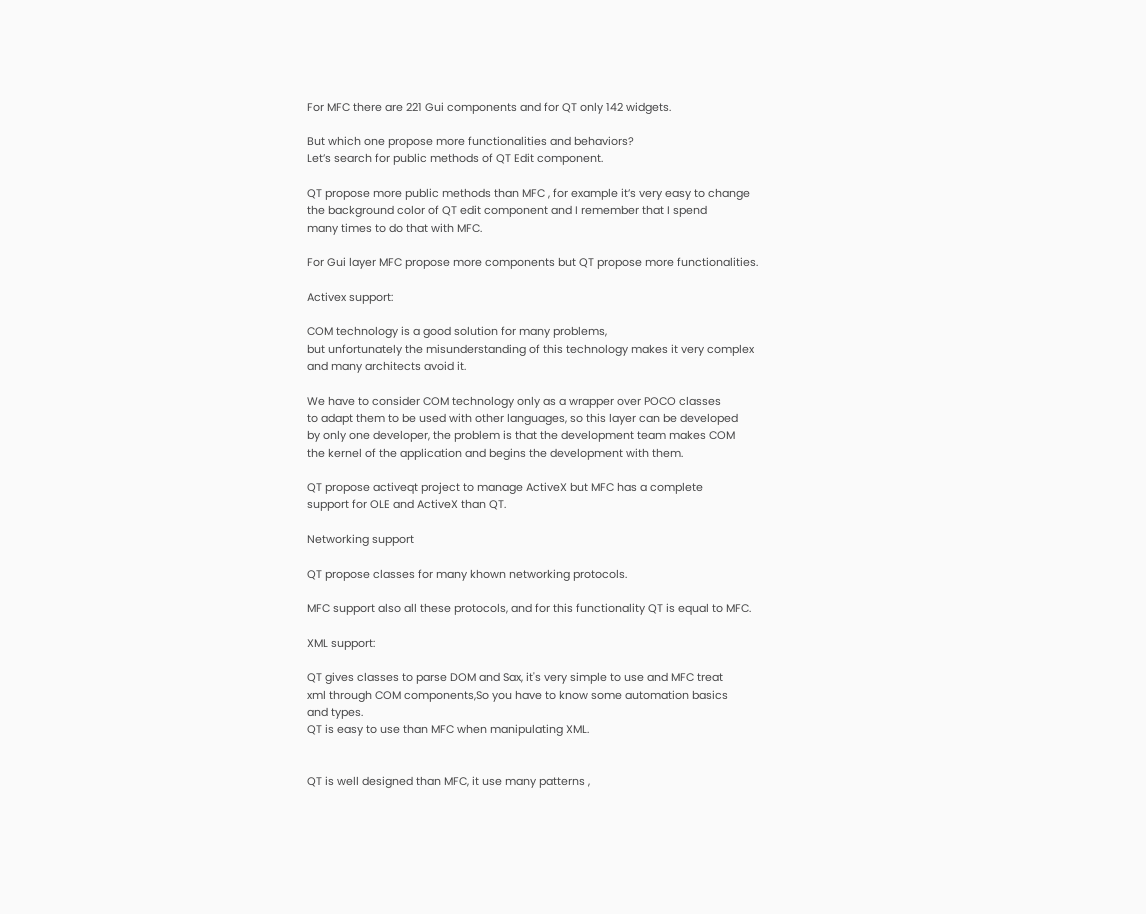For MFC there are 221 Gui components and for QT only 142 widgets.

But which one propose more functionalities and behaviors?
Let’s search for public methods of QT Edit component.

QT propose more public methods than MFC , for example it’s very easy to change
the background color of QT edit component and I remember that I spend
many times to do that with MFC.

For Gui layer MFC propose more components but QT propose more functionalities.

Activex support:

COM technology is a good solution for many problems,
but unfortunately the misunderstanding of this technology makes it very complex
and many architects avoid it.

We have to consider COM technology only as a wrapper over POCO classes
to adapt them to be used with other languages, so this layer can be developed
by only one developer, the problem is that the development team makes COM
the kernel of the application and begins the development with them.

QT propose activeqt project to manage ActiveX but MFC has a complete
support for OLE and ActiveX than QT.

Networking support

QT propose classes for many khown networking protocols.

MFC support also all these protocols, and for this functionality QT is equal to MFC.

XML support:

QT gives classes to parse DOM and Sax, it's very simple to use and MFC treat
xml through COM components,So you have to know some automation basics
and types.
QT is easy to use than MFC when manipulating XML.


QT is well designed than MFC, it use many patterns ,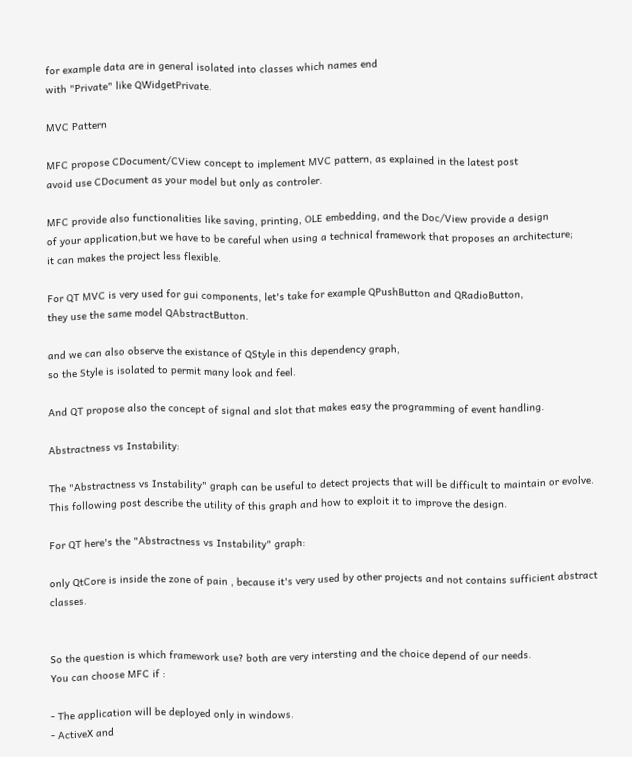for example data are in general isolated into classes which names end
with "Private" like QWidgetPrivate.

MVC Pattern

MFC propose CDocument/CView concept to implement MVC pattern, as explained in the latest post
avoid use CDocument as your model but only as controler.

MFC provide also functionalities like saving, printing, OLE embedding, and the Doc/View provide a design
of your application,but we have to be careful when using a technical framework that proposes an architecture;
it can makes the project less flexible.

For QT MVC is very used for gui components, let's take for example QPushButton and QRadioButton,
they use the same model QAbstractButton.

and we can also observe the existance of QStyle in this dependency graph,
so the Style is isolated to permit many look and feel.

And QT propose also the concept of signal and slot that makes easy the programming of event handling.

Abstractness vs Instability:

The "Abstractness vs Instability" graph can be useful to detect projects that will be difficult to maintain or evolve.
This following post describe the utility of this graph and how to exploit it to improve the design.

For QT here's the "Abstractness vs Instability" graph:

only QtCore is inside the zone of pain , because it's very used by other projects and not contains sufficient abstract classes.


So the question is which framework use? both are very intersting and the choice depend of our needs.
You can choose MFC if :

- The application will be deployed only in windows.
- ActiveX and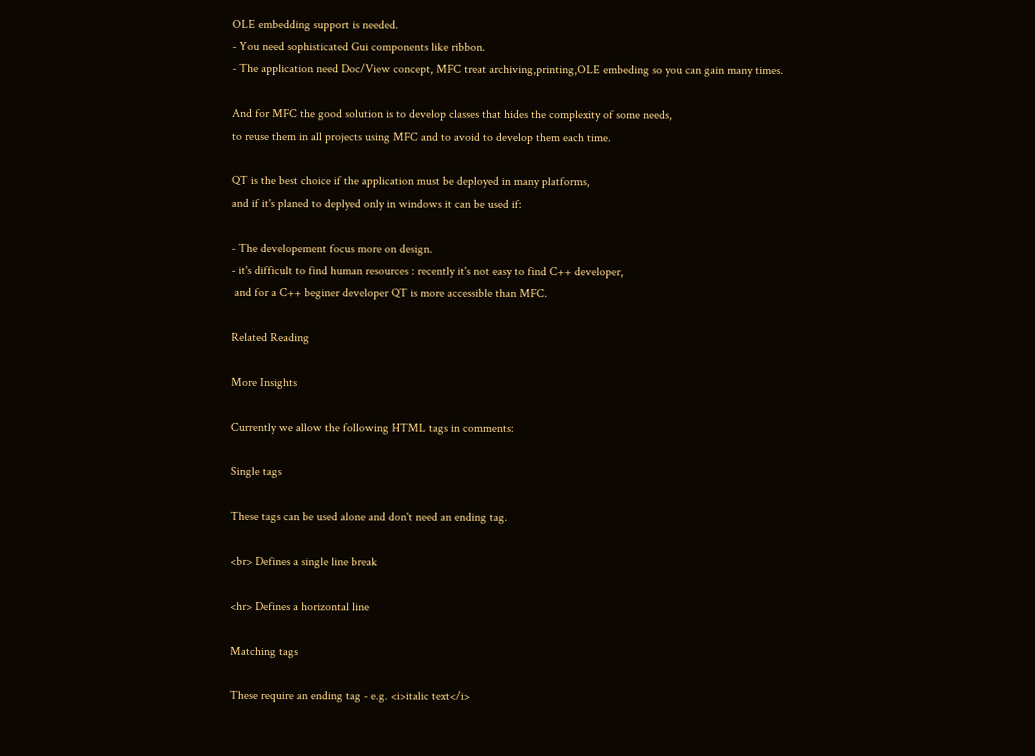OLE embedding support is needed.
- You need sophisticated Gui components like ribbon.
- The application need Doc/View concept, MFC treat archiving,printing,OLE embeding so you can gain many times.

And for MFC the good solution is to develop classes that hides the complexity of some needs,
to reuse them in all projects using MFC and to avoid to develop them each time.

QT is the best choice if the application must be deployed in many platforms,
and if it's planed to deplyed only in windows it can be used if:

- The developement focus more on design.
- it's difficult to find human resources : recently it's not easy to find C++ developer,
 and for a C++ beginer developer QT is more accessible than MFC.

Related Reading

More Insights

Currently we allow the following HTML tags in comments:

Single tags

These tags can be used alone and don't need an ending tag.

<br> Defines a single line break

<hr> Defines a horizontal line

Matching tags

These require an ending tag - e.g. <i>italic text</i>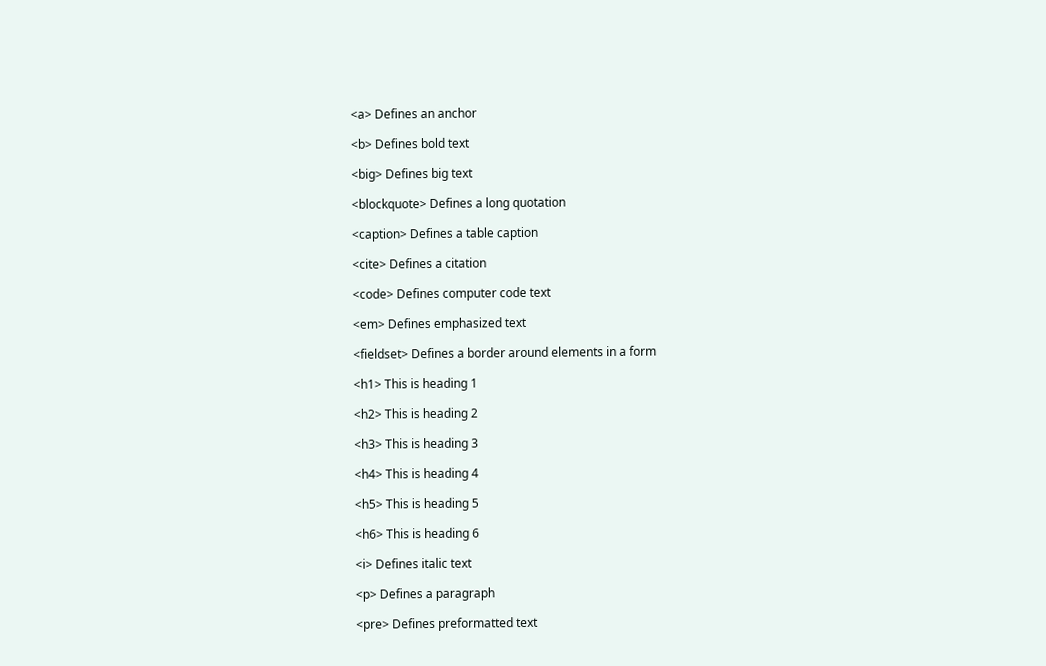<a> Defines an anchor

<b> Defines bold text

<big> Defines big text

<blockquote> Defines a long quotation

<caption> Defines a table caption

<cite> Defines a citation

<code> Defines computer code text

<em> Defines emphasized text

<fieldset> Defines a border around elements in a form

<h1> This is heading 1

<h2> This is heading 2

<h3> This is heading 3

<h4> This is heading 4

<h5> This is heading 5

<h6> This is heading 6

<i> Defines italic text

<p> Defines a paragraph

<pre> Defines preformatted text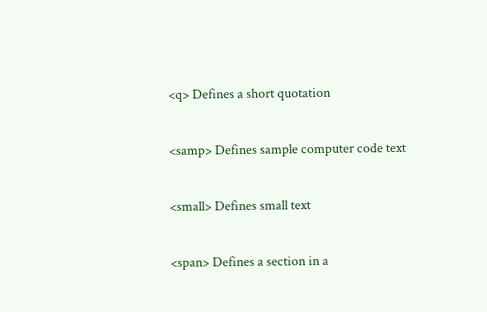<q> Defines a short quotation

<samp> Defines sample computer code text

<small> Defines small text

<span> Defines a section in a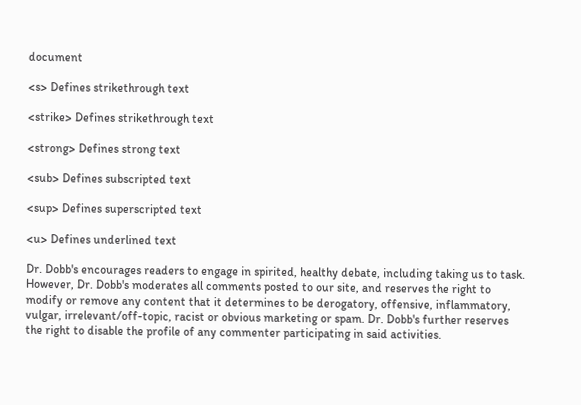document

<s> Defines strikethrough text

<strike> Defines strikethrough text

<strong> Defines strong text

<sub> Defines subscripted text

<sup> Defines superscripted text

<u> Defines underlined text

Dr. Dobb's encourages readers to engage in spirited, healthy debate, including taking us to task. However, Dr. Dobb's moderates all comments posted to our site, and reserves the right to modify or remove any content that it determines to be derogatory, offensive, inflammatory, vulgar, irrelevant/off-topic, racist or obvious marketing or spam. Dr. Dobb's further reserves the right to disable the profile of any commenter participating in said activities.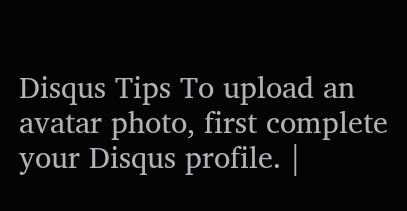Disqus Tips To upload an avatar photo, first complete your Disqus profile. |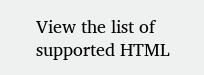View the list of supported HTML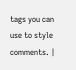tags you can use to style comments. |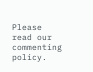Please read our commenting policy.